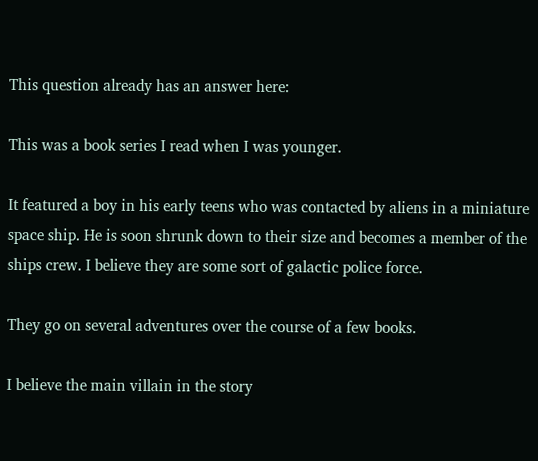This question already has an answer here:

This was a book series I read when I was younger.

It featured a boy in his early teens who was contacted by aliens in a miniature space ship. He is soon shrunk down to their size and becomes a member of the ships crew. I believe they are some sort of galactic police force.

They go on several adventures over the course of a few books.

I believe the main villain in the story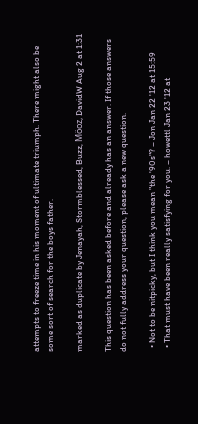attempts to freeze time in his moment of ultimate triumph. There might also be some sort of search for the boys father.

marked as duplicate by Jenayah, Stormblessed, Buzz, Möoz, DavidW Aug 2 at 1:31

This question has been asked before and already has an answer. If those answers do not fully address your question, please ask a new question.

  • Not to be nitpicky, but I think you mean "the '90s"? – Jon Jan 22 '12 at 15:59
  • That must have been really satisfying for you. – howettl Jan 23 '12 at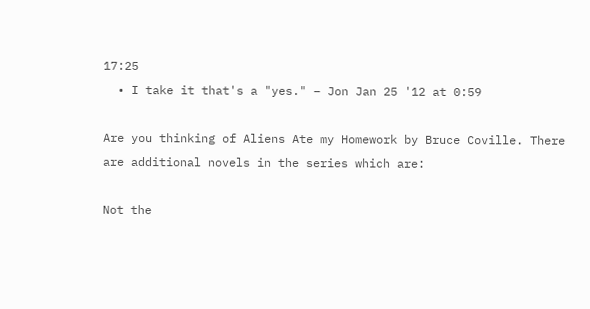17:25
  • I take it that's a "yes." – Jon Jan 25 '12 at 0:59

Are you thinking of Aliens Ate my Homework by Bruce Coville. There are additional novels in the series which are:

Not the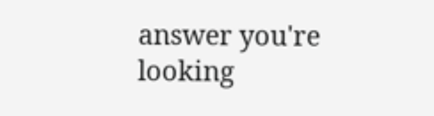answer you're looking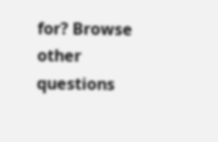for? Browse other questions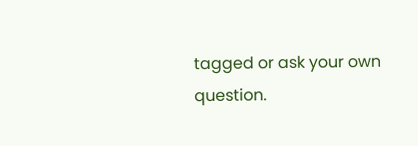tagged or ask your own question.